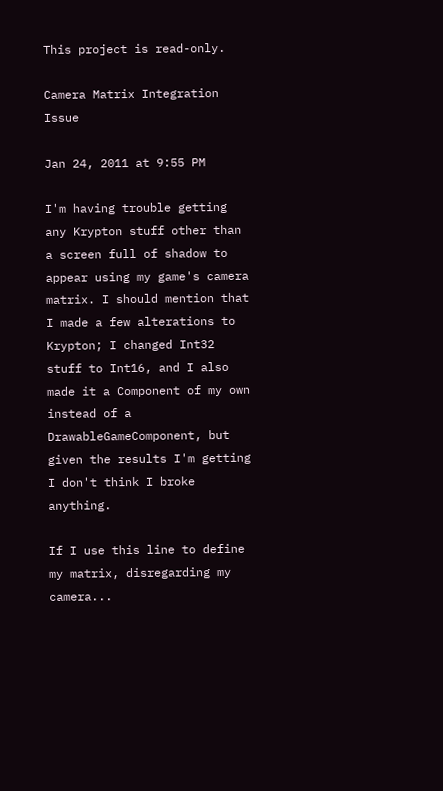This project is read-only.

Camera Matrix Integration Issue

Jan 24, 2011 at 9:55 PM

I'm having trouble getting any Krypton stuff other than a screen full of shadow to appear using my game's camera matrix. I should mention that I made a few alterations to Krypton; I changed Int32 stuff to Int16, and I also made it a Component of my own instead of a DrawableGameComponent, but given the results I'm getting I don't think I broke anything.

If I use this line to define my matrix, disregarding my camera...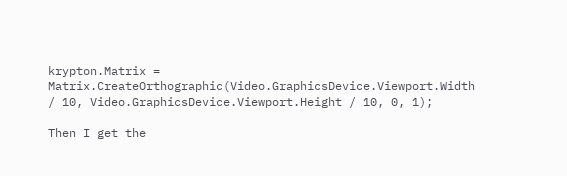krypton.Matrix = Matrix.CreateOrthographic(Video.GraphicsDevice.Viewport.Width / 10, Video.GraphicsDevice.Viewport.Height / 10, 0, 1);

Then I get the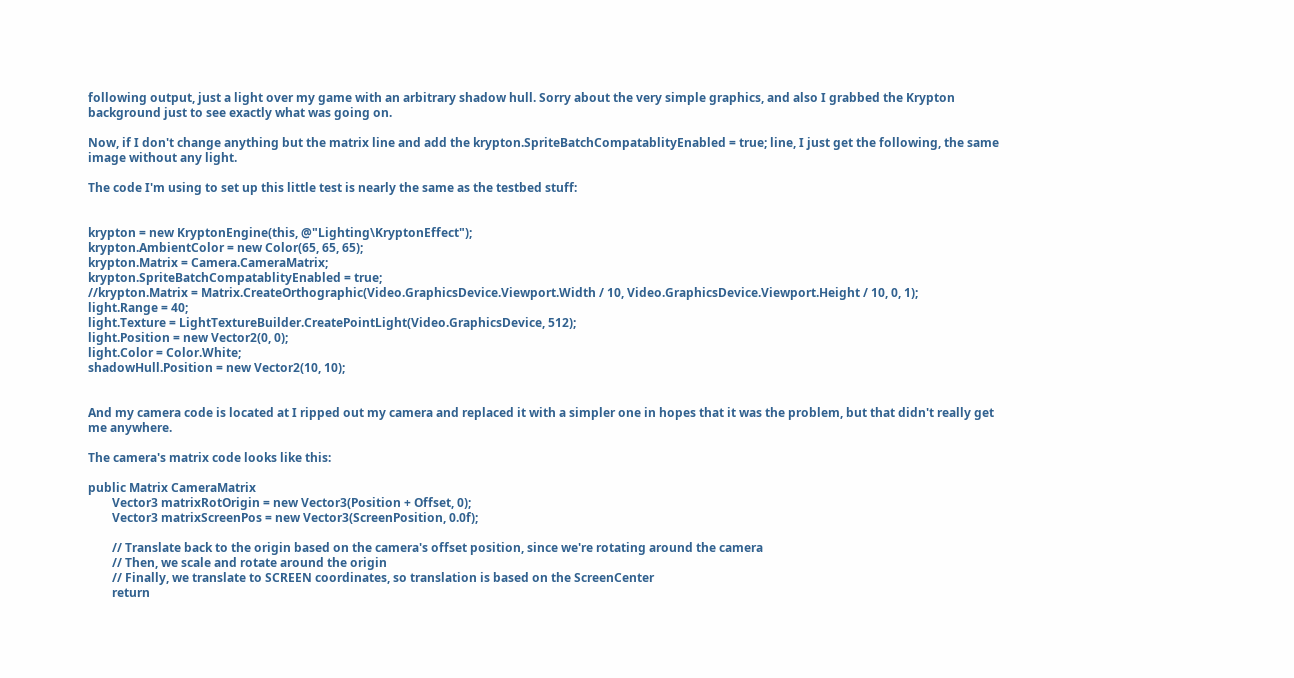following output, just a light over my game with an arbitrary shadow hull. Sorry about the very simple graphics, and also I grabbed the Krypton background just to see exactly what was going on.

Now, if I don't change anything but the matrix line and add the krypton.SpriteBatchCompatablityEnabled = true; line, I just get the following, the same image without any light.

The code I'm using to set up this little test is nearly the same as the testbed stuff:


krypton = new KryptonEngine(this, @"Lighting\KryptonEffect");
krypton.AmbientColor = new Color(65, 65, 65);
krypton.Matrix = Camera.CameraMatrix;
krypton.SpriteBatchCompatablityEnabled = true;
//krypton.Matrix = Matrix.CreateOrthographic(Video.GraphicsDevice.Viewport.Width / 10, Video.GraphicsDevice.Viewport.Height / 10, 0, 1);
light.Range = 40;
light.Texture = LightTextureBuilder.CreatePointLight(Video.GraphicsDevice, 512);
light.Position = new Vector2(0, 0);
light.Color = Color.White;
shadowHull.Position = new Vector2(10, 10);


And my camera code is located at I ripped out my camera and replaced it with a simpler one in hopes that it was the problem, but that didn't really get me anywhere.

The camera's matrix code looks like this:

public Matrix CameraMatrix
        Vector3 matrixRotOrigin = new Vector3(Position + Offset, 0);
        Vector3 matrixScreenPos = new Vector3(ScreenPosition, 0.0f);

        // Translate back to the origin based on the camera's offset position, since we're rotating around the camera
        // Then, we scale and rotate around the origin
        // Finally, we translate to SCREEN coordinates, so translation is based on the ScreenCenter
        return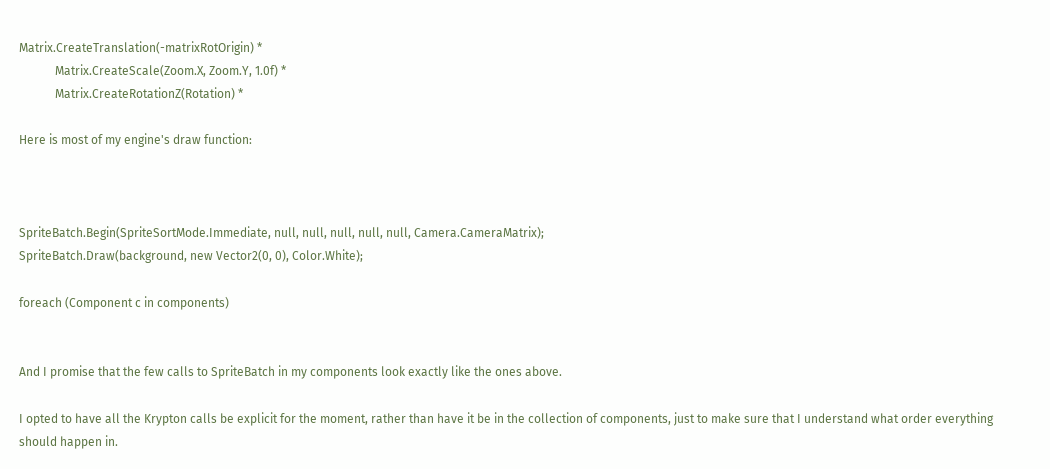Matrix.CreateTranslation(-matrixRotOrigin) *
            Matrix.CreateScale(Zoom.X, Zoom.Y, 1.0f) *
            Matrix.CreateRotationZ(Rotation) *

Here is most of my engine's draw function:



SpriteBatch.Begin(SpriteSortMode.Immediate, null, null, null, null, null, Camera.CameraMatrix);
SpriteBatch.Draw(background, new Vector2(0, 0), Color.White);

foreach (Component c in components)


And I promise that the few calls to SpriteBatch in my components look exactly like the ones above.

I opted to have all the Krypton calls be explicit for the moment, rather than have it be in the collection of components, just to make sure that I understand what order everything should happen in.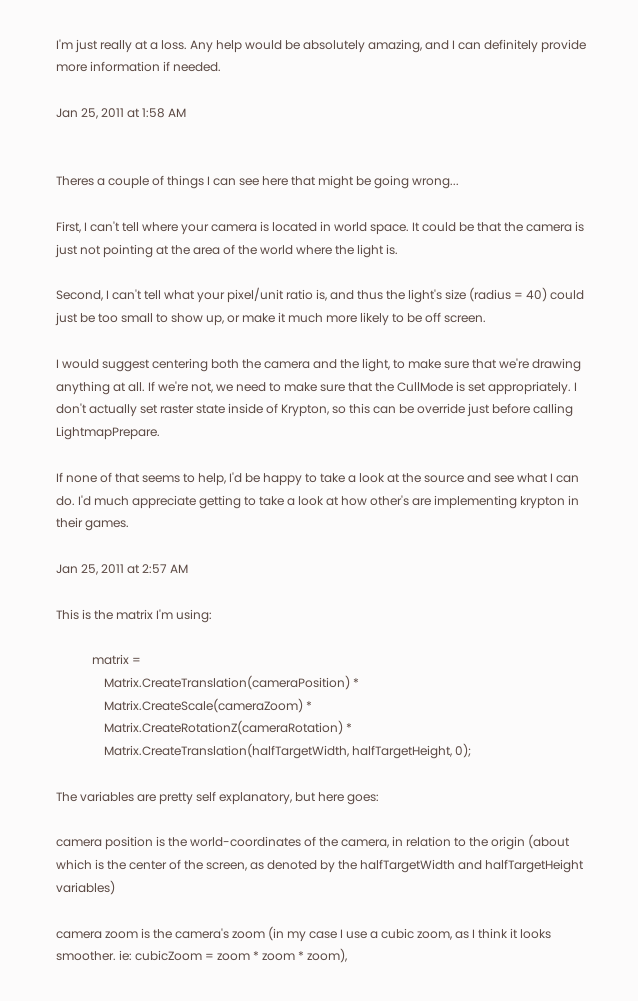I'm just really at a loss. Any help would be absolutely amazing, and I can definitely provide more information if needed.

Jan 25, 2011 at 1:58 AM


Theres a couple of things I can see here that might be going wrong...

First, I can't tell where your camera is located in world space. It could be that the camera is just not pointing at the area of the world where the light is.

Second, I can't tell what your pixel/unit ratio is, and thus the light's size (radius = 40) could just be too small to show up, or make it much more likely to be off screen.

I would suggest centering both the camera and the light, to make sure that we're drawing anything at all. If we're not, we need to make sure that the CullMode is set appropriately. I don't actually set raster state inside of Krypton, so this can be override just before calling LightmapPrepare.

If none of that seems to help, I'd be happy to take a look at the source and see what I can do. I'd much appreciate getting to take a look at how other's are implementing krypton in their games.

Jan 25, 2011 at 2:57 AM

This is the matrix I'm using:

            matrix =
                Matrix.CreateTranslation(cameraPosition) *
                Matrix.CreateScale(cameraZoom) *
                Matrix.CreateRotationZ(cameraRotation) *
                Matrix.CreateTranslation(halfTargetWidth, halfTargetHeight, 0);

The variables are pretty self explanatory, but here goes:

camera position is the world-coordinates of the camera, in relation to the origin (about which is the center of the screen, as denoted by the halfTargetWidth and halfTargetHeight variables)

camera zoom is the camera's zoom (in my case I use a cubic zoom, as I think it looks smoother. ie: cubicZoom = zoom * zoom * zoom),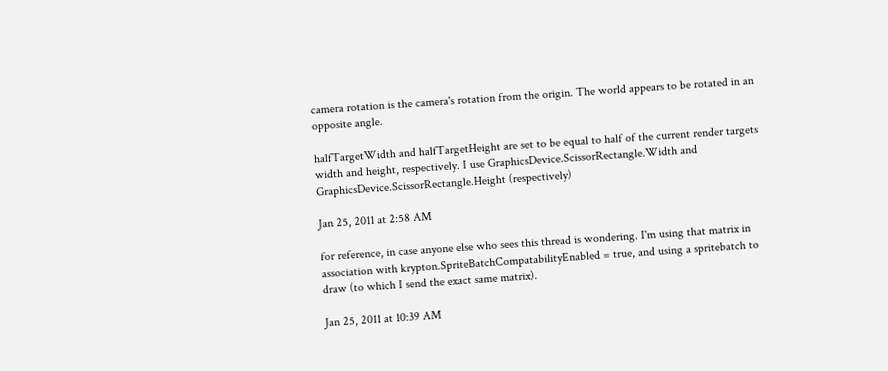camera rotation is the camera's rotation from the origin. The world appears to be rotated in an opposite angle.

halfTargetWidth and halfTargetHeight are set to be equal to half of the current render targets width and height, respectively. I use GraphicsDevice.ScissorRectangle.Width and GraphicsDevice.ScissorRectangle.Height (respectively)

Jan 25, 2011 at 2:58 AM

for reference, in case anyone else who sees this thread is wondering. I'm using that matrix in association with krypton.SpriteBatchCompatabilityEnabled = true, and using a spritebatch to draw (to which I send the exact same matrix).

Jan 25, 2011 at 10:39 AM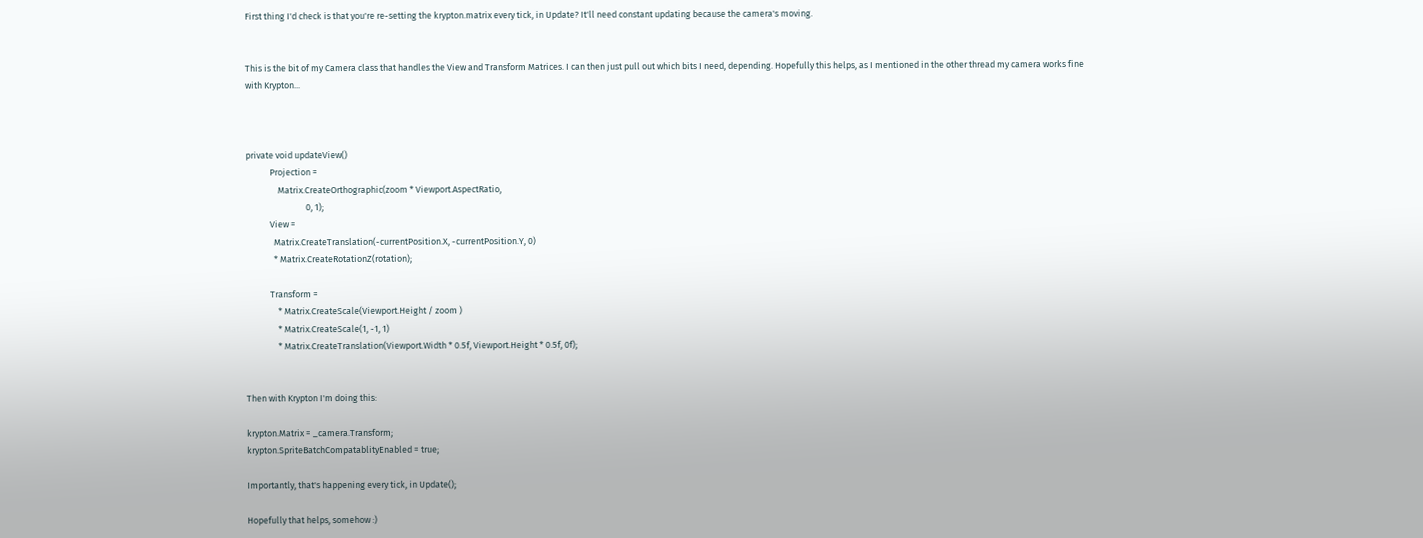First thing I'd check is that you're re-setting the krypton.matrix every tick, in Update? It'll need constant updating because the camera's moving.


This is the bit of my Camera class that handles the View and Transform Matrices. I can then just pull out which bits I need, depending. Hopefully this helps, as I mentioned in the other thread my camera works fine with Krypton...



private void updateView()
            Projection =
                Matrix.CreateOrthographic(zoom * Viewport.AspectRatio,
                              0, 1);
            View =
              Matrix.CreateTranslation(-currentPosition.X, -currentPosition.Y, 0)
              * Matrix.CreateRotationZ(rotation);

            Transform =
                * Matrix.CreateScale(Viewport.Height / zoom )
                * Matrix.CreateScale(1, -1, 1)
                * Matrix.CreateTranslation(Viewport.Width * 0.5f, Viewport.Height * 0.5f, 0f);


Then with Krypton I'm doing this:

krypton.Matrix = _camera.Transform;
krypton.SpriteBatchCompatablityEnabled = true;

Importantly, that's happening every tick, in Update();

Hopefully that helps, somehow :)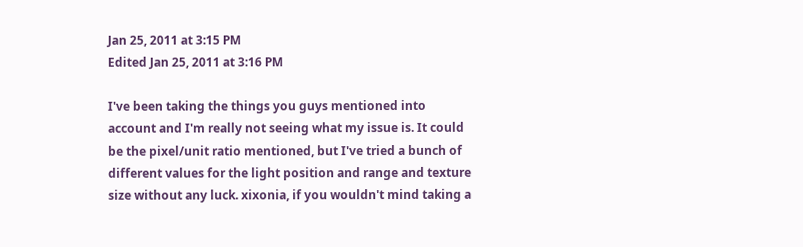Jan 25, 2011 at 3:15 PM
Edited Jan 25, 2011 at 3:16 PM

I've been taking the things you guys mentioned into account and I'm really not seeing what my issue is. It could be the pixel/unit ratio mentioned, but I've tried a bunch of different values for the light position and range and texture size without any luck. xixonia, if you wouldn't mind taking a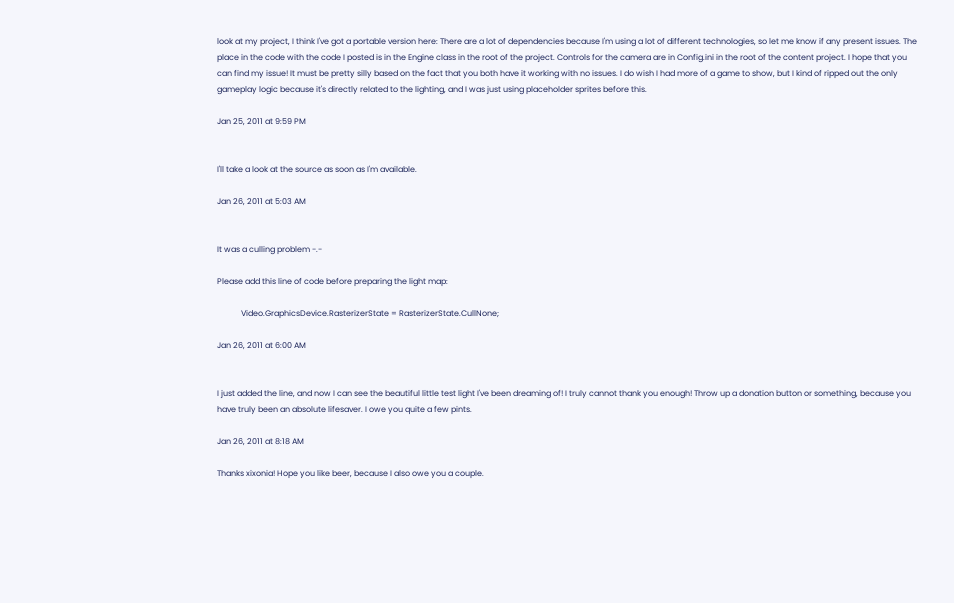look at my project, I think I've got a portable version here: There are a lot of dependencies because I'm using a lot of different technologies, so let me know if any present issues. The place in the code with the code I posted is in the Engine class in the root of the project. Controls for the camera are in Config.ini in the root of the content project. I hope that you can find my issue! It must be pretty silly based on the fact that you both have it working with no issues. I do wish I had more of a game to show, but I kind of ripped out the only gameplay logic because it's directly related to the lighting, and I was just using placeholder sprites before this.

Jan 25, 2011 at 9:59 PM


I'll take a look at the source as soon as I'm available.

Jan 26, 2011 at 5:03 AM


It was a culling problem -.-

Please add this line of code before preparing the light map:

            Video.GraphicsDevice.RasterizerState = RasterizerState.CullNone;

Jan 26, 2011 at 6:00 AM


I just added the line, and now I can see the beautiful little test light I've been dreaming of! I truly cannot thank you enough! Throw up a donation button or something, because you have truly been an absolute lifesaver. I owe you quite a few pints.

Jan 26, 2011 at 8:18 AM

Thanks xixonia! Hope you like beer, because I also owe you a couple.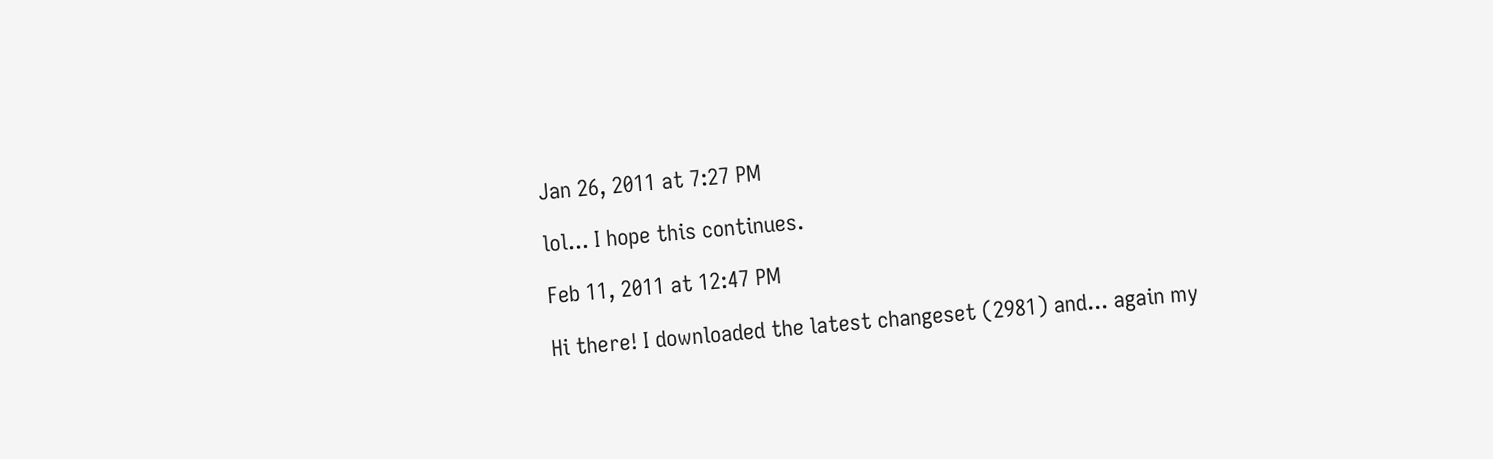Jan 26, 2011 at 7:27 PM

lol... I hope this continues.

Feb 11, 2011 at 12:47 PM

Hi there! I downloaded the latest changeset (2981) and... again my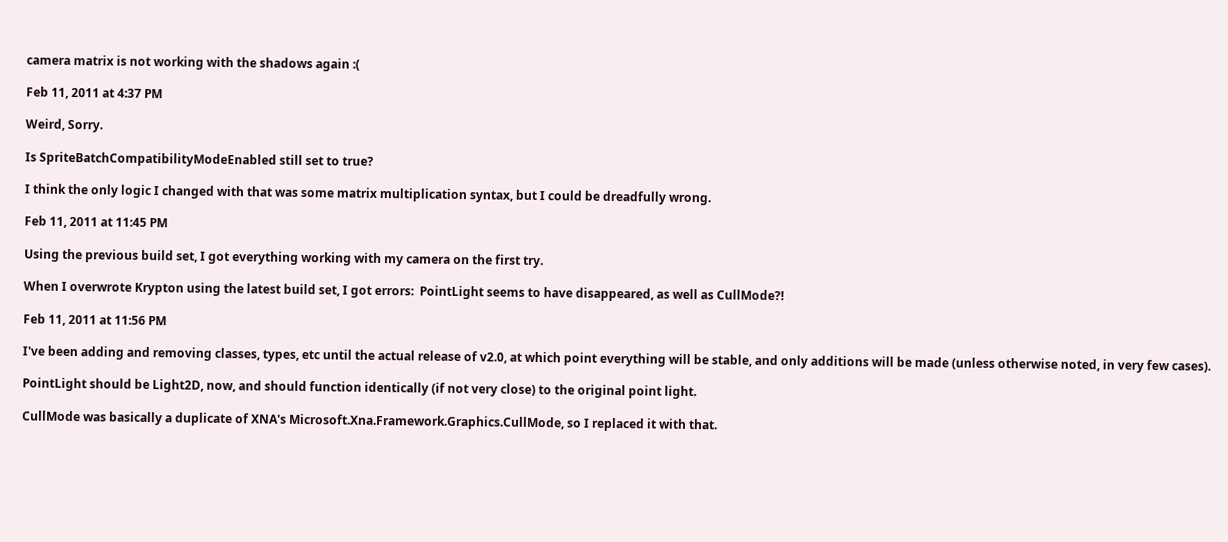camera matrix is not working with the shadows again :(

Feb 11, 2011 at 4:37 PM

Weird, Sorry.

Is SpriteBatchCompatibilityModeEnabled still set to true?

I think the only logic I changed with that was some matrix multiplication syntax, but I could be dreadfully wrong.

Feb 11, 2011 at 11:45 PM

Using the previous build set, I got everything working with my camera on the first try.

When I overwrote Krypton using the latest build set, I got errors:  PointLight seems to have disappeared, as well as CullMode?!

Feb 11, 2011 at 11:56 PM

I've been adding and removing classes, types, etc until the actual release of v2.0, at which point everything will be stable, and only additions will be made (unless otherwise noted, in very few cases).

PointLight should be Light2D, now, and should function identically (if not very close) to the original point light.

CullMode was basically a duplicate of XNA's Microsoft.Xna.Framework.Graphics.CullMode, so I replaced it with that.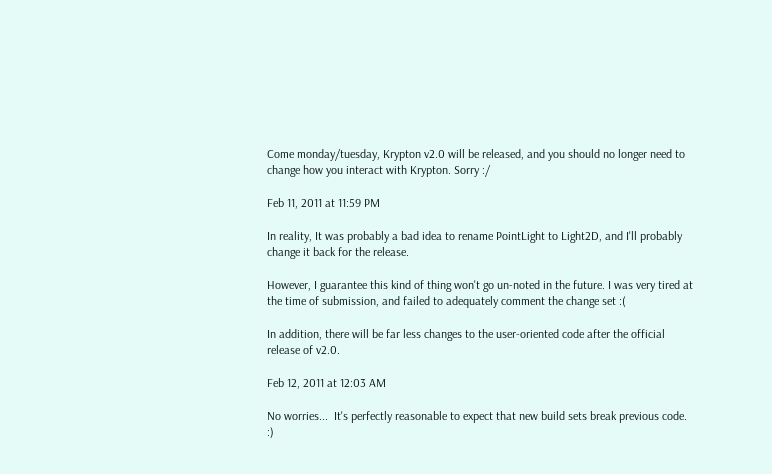Come monday/tuesday, Krypton v2.0 will be released, and you should no longer need to change how you interact with Krypton. Sorry :/

Feb 11, 2011 at 11:59 PM

In reality, It was probably a bad idea to rename PointLight to Light2D, and I'll probably change it back for the release.

However, I guarantee this kind of thing won't go un-noted in the future. I was very tired at the time of submission, and failed to adequately comment the change set :(

In addition, there will be far less changes to the user-oriented code after the official release of v2.0.

Feb 12, 2011 at 12:03 AM

No worries...  It's perfectly reasonable to expect that new build sets break previous code.  :)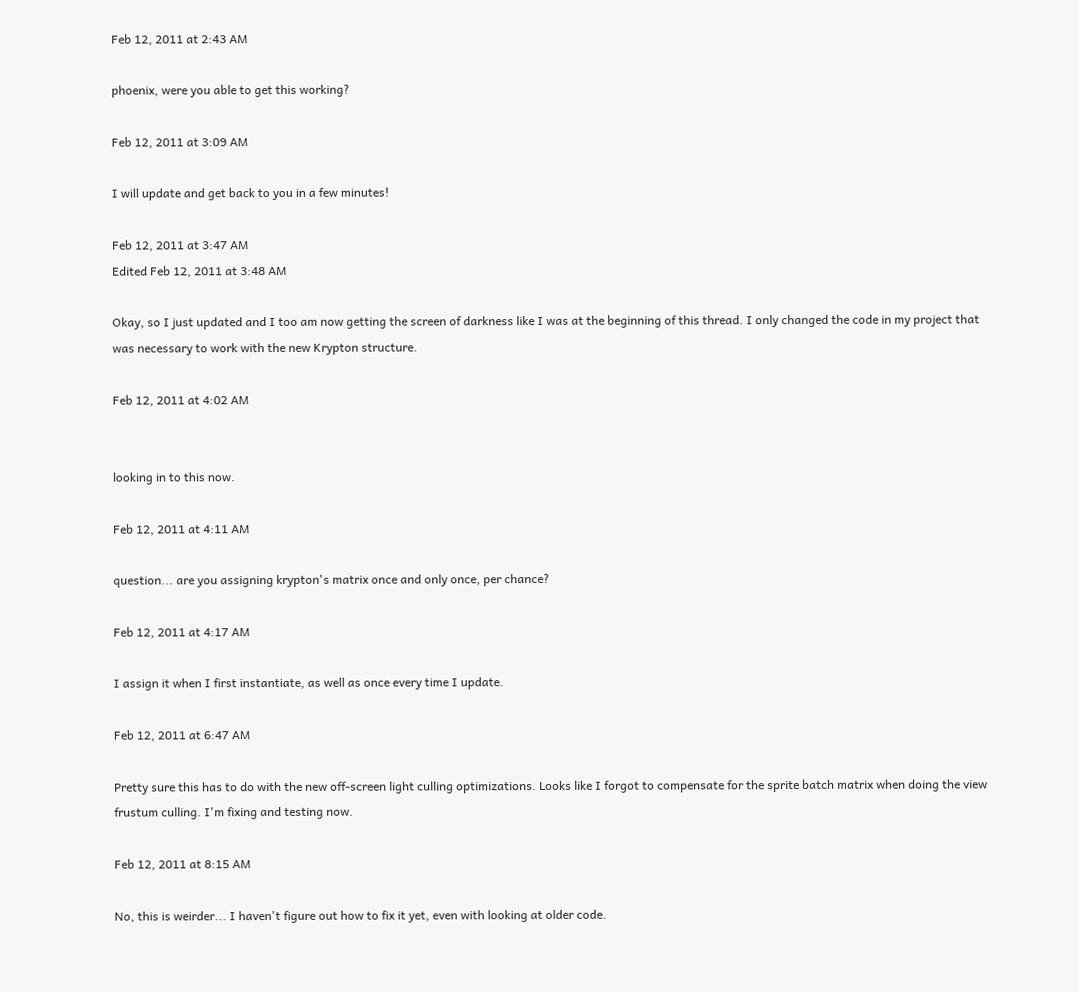Feb 12, 2011 at 2:43 AM

phoenix, were you able to get this working?

Feb 12, 2011 at 3:09 AM

I will update and get back to you in a few minutes!

Feb 12, 2011 at 3:47 AM
Edited Feb 12, 2011 at 3:48 AM

Okay, so I just updated and I too am now getting the screen of darkness like I was at the beginning of this thread. I only changed the code in my project that was necessary to work with the new Krypton structure.

Feb 12, 2011 at 4:02 AM


looking in to this now.

Feb 12, 2011 at 4:11 AM

question... are you assigning krypton's matrix once and only once, per chance?

Feb 12, 2011 at 4:17 AM

I assign it when I first instantiate, as well as once every time I update.

Feb 12, 2011 at 6:47 AM

Pretty sure this has to do with the new off-screen light culling optimizations. Looks like I forgot to compensate for the sprite batch matrix when doing the view frustum culling. I'm fixing and testing now.

Feb 12, 2011 at 8:15 AM

No, this is weirder... I haven't figure out how to fix it yet, even with looking at older code.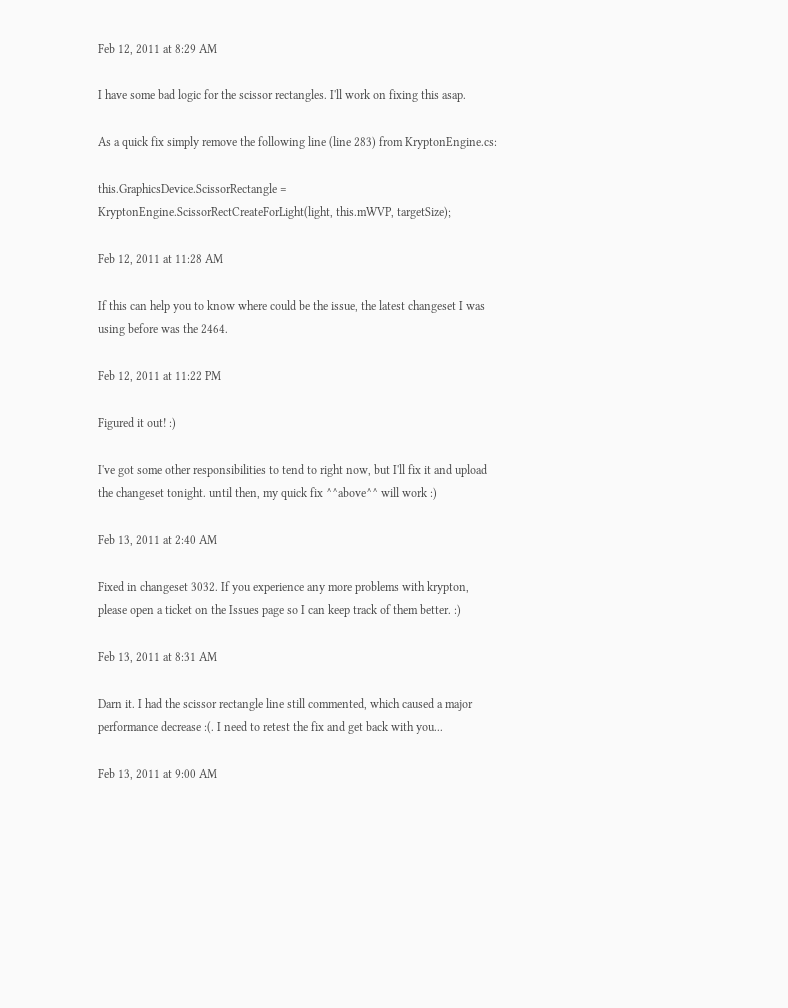Feb 12, 2011 at 8:29 AM

I have some bad logic for the scissor rectangles. I'll work on fixing this asap.

As a quick fix simply remove the following line (line 283) from KryptonEngine.cs:

this.GraphicsDevice.ScissorRectangle = KryptonEngine.ScissorRectCreateForLight(light, this.mWVP, targetSize);

Feb 12, 2011 at 11:28 AM

If this can help you to know where could be the issue, the latest changeset I was using before was the 2464.

Feb 12, 2011 at 11:22 PM

Figured it out! :)

I've got some other responsibilities to tend to right now, but I'll fix it and upload the changeset tonight. until then, my quick fix ^^above^^ will work :)

Feb 13, 2011 at 2:40 AM

Fixed in changeset 3032. If you experience any more problems with krypton, please open a ticket on the Issues page so I can keep track of them better. :)

Feb 13, 2011 at 8:31 AM

Darn it. I had the scissor rectangle line still commented, which caused a major performance decrease :(. I need to retest the fix and get back with you...

Feb 13, 2011 at 9:00 AM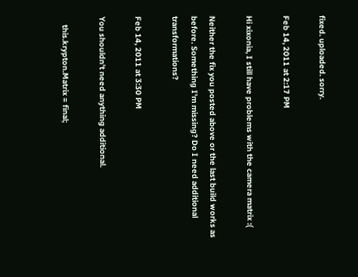fixed. uploaded. sorry.

Feb 14, 2011 at 2:17 PM

Hi xixonia, I still have problems with the camera matrix :(

Neither the fix you posted above or the last build works as before. Something I'm missing? Do I need additional transformations?

Feb 14, 2011 at 3:30 PM

You shouldn't need anything additional.

    this.krypton.Matrix = final;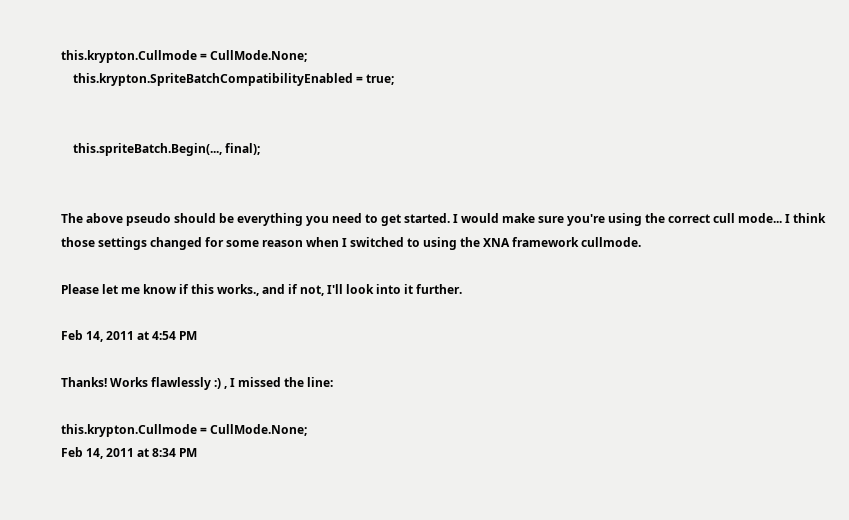this.krypton.Cullmode = CullMode.None;
    this.krypton.SpriteBatchCompatibilityEnabled = true;


    this.spriteBatch.Begin(..., final);


The above pseudo should be everything you need to get started. I would make sure you're using the correct cull mode... I think those settings changed for some reason when I switched to using the XNA framework cullmode.

Please let me know if this works., and if not, I'll look into it further.

Feb 14, 2011 at 4:54 PM

Thanks! Works flawlessly :) , I missed the line:

this.krypton.Cullmode = CullMode.None;
Feb 14, 2011 at 8:34 PM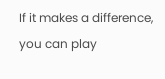If it makes a difference, you can play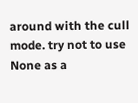around with the cull mode. try not to use None as a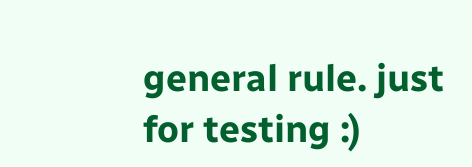general rule. just for testing :)